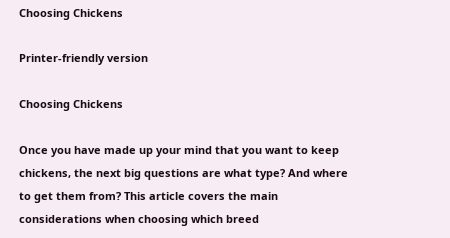Choosing Chickens

Printer-friendly version

Choosing Chickens

Once you have made up your mind that you want to keep chickens, the next big questions are what type? And where to get them from? This article covers the main considerations when choosing which breed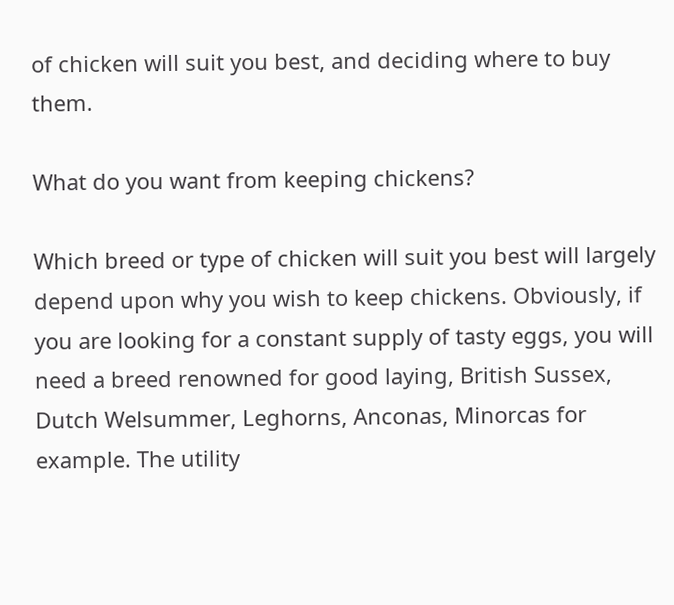of chicken will suit you best, and deciding where to buy them.

What do you want from keeping chickens?

Which breed or type of chicken will suit you best will largely depend upon why you wish to keep chickens. Obviously, if you are looking for a constant supply of tasty eggs, you will need a breed renowned for good laying, British Sussex, Dutch Welsummer, Leghorns, Anconas, Minorcas for example. The utility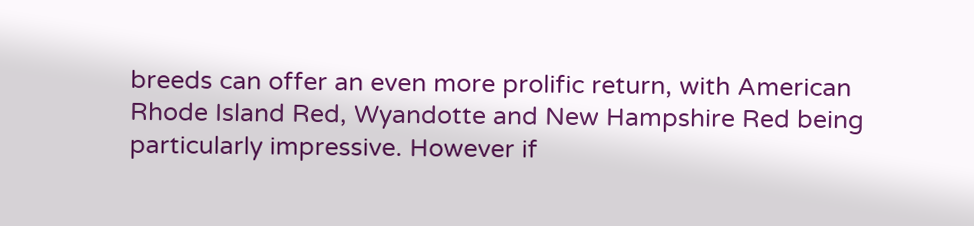breeds can offer an even more prolific return, with American Rhode Island Red, Wyandotte and New Hampshire Red being particularly impressive. However if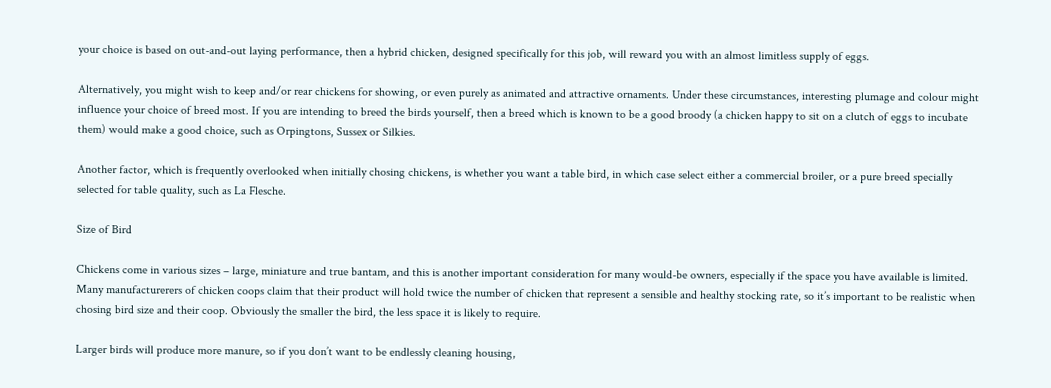your choice is based on out-and-out laying performance, then a hybrid chicken, designed specifically for this job, will reward you with an almost limitless supply of eggs.

Alternatively, you might wish to keep and/or rear chickens for showing, or even purely as animated and attractive ornaments. Under these circumstances, interesting plumage and colour might influence your choice of breed most. If you are intending to breed the birds yourself, then a breed which is known to be a good broody (a chicken happy to sit on a clutch of eggs to incubate them) would make a good choice, such as Orpingtons, Sussex or Silkies.

Another factor, which is frequently overlooked when initially chosing chickens, is whether you want a table bird, in which case select either a commercial broiler, or a pure breed specially selected for table quality, such as La Flesche.

Size of Bird

Chickens come in various sizes – large, miniature and true bantam, and this is another important consideration for many would-be owners, especially if the space you have available is limited. Many manufacturerers of chicken coops claim that their product will hold twice the number of chicken that represent a sensible and healthy stocking rate, so it’s important to be realistic when chosing bird size and their coop. Obviously the smaller the bird, the less space it is likely to require.

Larger birds will produce more manure, so if you don’t want to be endlessly cleaning housing,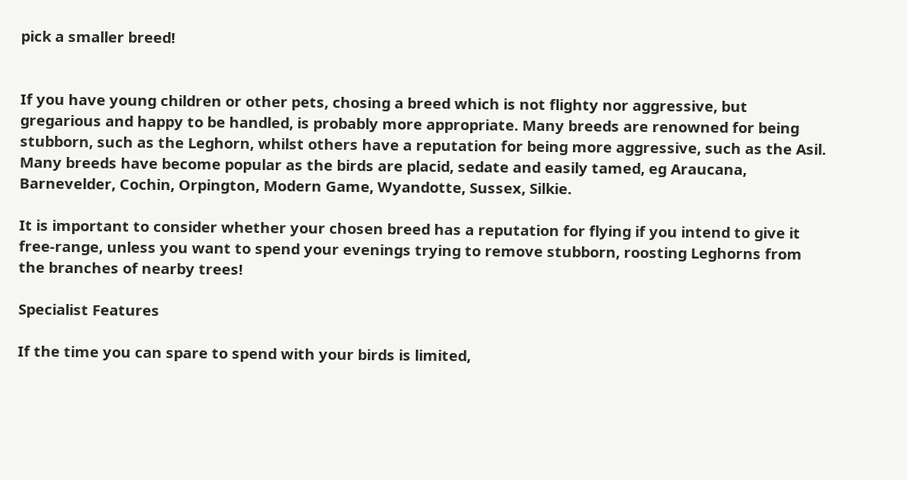pick a smaller breed!


If you have young children or other pets, chosing a breed which is not flighty nor aggressive, but gregarious and happy to be handled, is probably more appropriate. Many breeds are renowned for being stubborn, such as the Leghorn, whilst others have a reputation for being more aggressive, such as the Asil. Many breeds have become popular as the birds are placid, sedate and easily tamed, eg Araucana, Barnevelder, Cochin, Orpington, Modern Game, Wyandotte, Sussex, Silkie.

It is important to consider whether your chosen breed has a reputation for flying if you intend to give it free-range, unless you want to spend your evenings trying to remove stubborn, roosting Leghorns from the branches of nearby trees!

Specialist Features

If the time you can spare to spend with your birds is limited,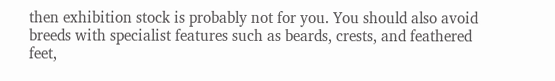then exhibition stock is probably not for you. You should also avoid breeds with specialist features such as beards, crests, and feathered feet,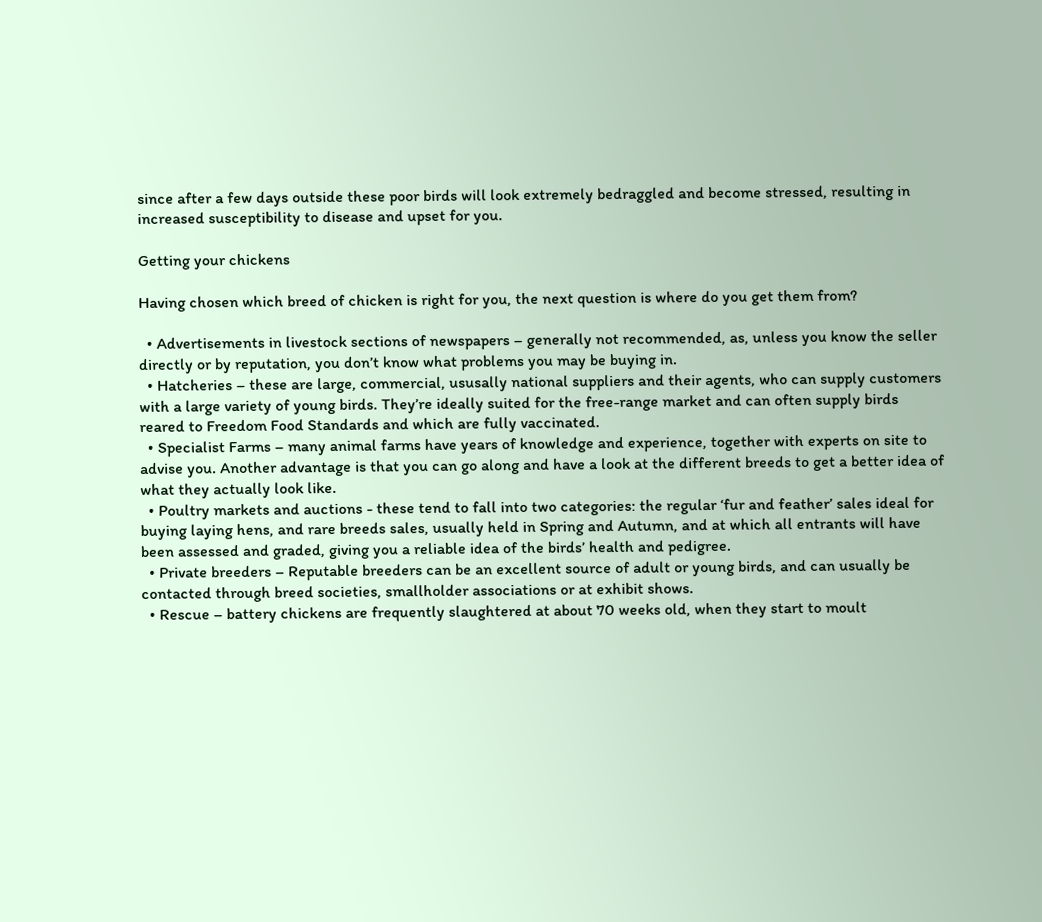since after a few days outside these poor birds will look extremely bedraggled and become stressed, resulting in increased susceptibility to disease and upset for you.

Getting your chickens

Having chosen which breed of chicken is right for you, the next question is where do you get them from?

  • Advertisements in livestock sections of newspapers – generally not recommended, as, unless you know the seller directly or by reputation, you don’t know what problems you may be buying in.
  • Hatcheries – these are large, commercial, ususally national suppliers and their agents, who can supply customers with a large variety of young birds. They’re ideally suited for the free-range market and can often supply birds reared to Freedom Food Standards and which are fully vaccinated.
  • Specialist Farms – many animal farms have years of knowledge and experience, together with experts on site to advise you. Another advantage is that you can go along and have a look at the different breeds to get a better idea of what they actually look like.
  • Poultry markets and auctions - these tend to fall into two categories: the regular ‘fur and feather’ sales ideal for buying laying hens, and rare breeds sales, usually held in Spring and Autumn, and at which all entrants will have been assessed and graded, giving you a reliable idea of the birds’ health and pedigree.
  • Private breeders – Reputable breeders can be an excellent source of adult or young birds, and can usually be contacted through breed societies, smallholder associations or at exhibit shows.
  • Rescue – battery chickens are frequently slaughtered at about 70 weeks old, when they start to moult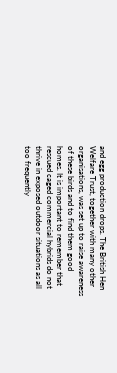and egg production drops. The British Hen Welfare Trust, together with many other organisations, was set up to raise awareness of these birds and to find them good homes. It is important to remember that rescued caged commercial hybrids do not thrive in exposed outdoor situations as all too frequently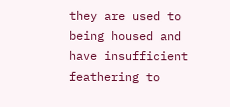they are used to being housed and have insufficient feathering to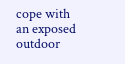cope with an exposed outdoor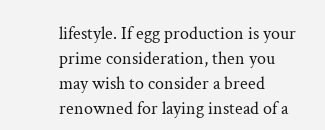lifestyle. If egg production is your prime consideration, then you may wish to consider a breed renowned for laying instead of a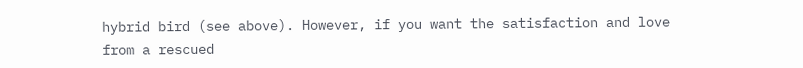hybrid bird (see above). However, if you want the satisfaction and love from a rescued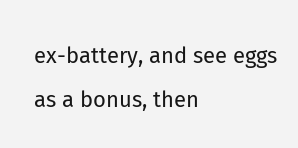ex-battery, and see eggs as a bonus, then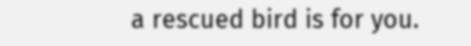a rescued bird is for you.